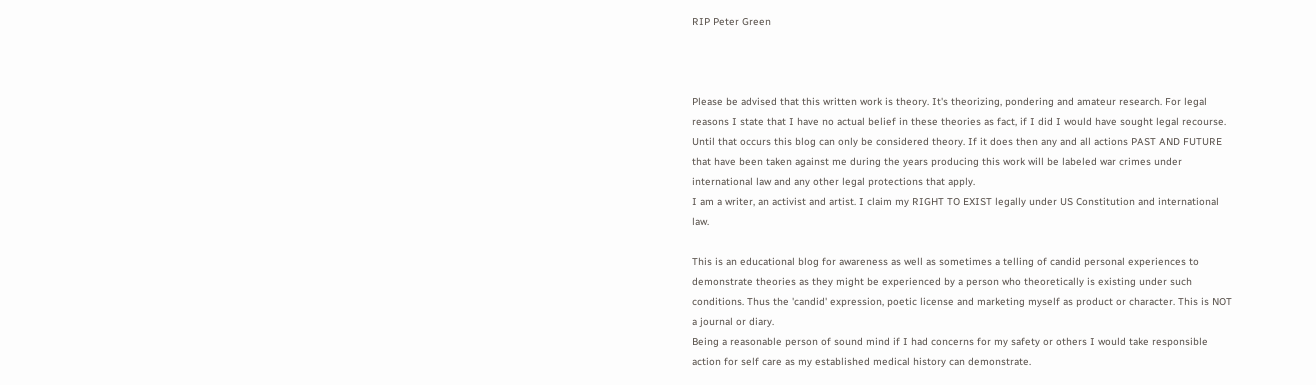RIP Peter Green



Please be advised that this written work is theory. It's theorizing, pondering and amateur research. For legal reasons I state that I have no actual belief in these theories as fact, if I did I would have sought legal recourse. Until that occurs this blog can only be considered theory. If it does then any and all actions PAST AND FUTURE that have been taken against me during the years producing this work will be labeled war crimes under international law and any other legal protections that apply.
I am a writer, an activist and artist. I claim my RIGHT TO EXIST legally under US Constitution and international law.

This is an educational blog for awareness as well as sometimes a telling of candid personal experiences to demonstrate theories as they might be experienced by a person who theoretically is existing under such conditions. Thus the 'candid' expression, poetic license and marketing myself as product or character. This is NOT a journal or diary.
Being a reasonable person of sound mind if I had concerns for my safety or others I would take responsible action for self care as my established medical history can demonstrate.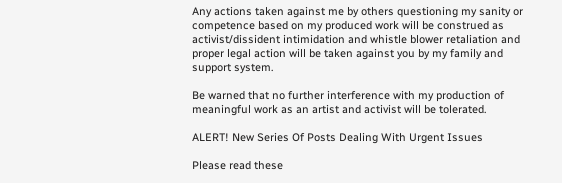Any actions taken against me by others questioning my sanity or competence based on my produced work will be construed as activist/dissident intimidation and whistle blower retaliation and proper legal action will be taken against you by my family and support system.

Be warned that no further interference with my production of meaningful work as an artist and activist will be tolerated.

ALERT! New Series Of Posts Dealing With Urgent Issues

Please read these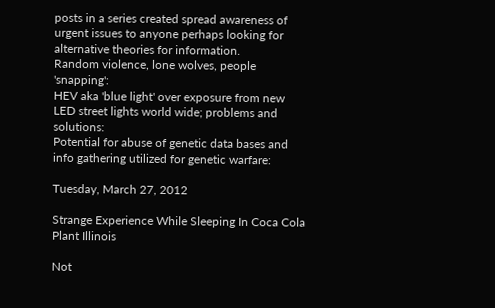posts in a series created spread awareness of urgent issues to anyone perhaps looking for alternative theories for information.
Random violence, lone wolves, people 'snapping':
HEV aka 'blue light' over exposure from new LED street lights world wide; problems and solutions:
Potential for abuse of genetic data bases and info gathering utilized for genetic warfare:

Tuesday, March 27, 2012

Strange Experience While Sleeping In Coca Cola Plant Illinois

Not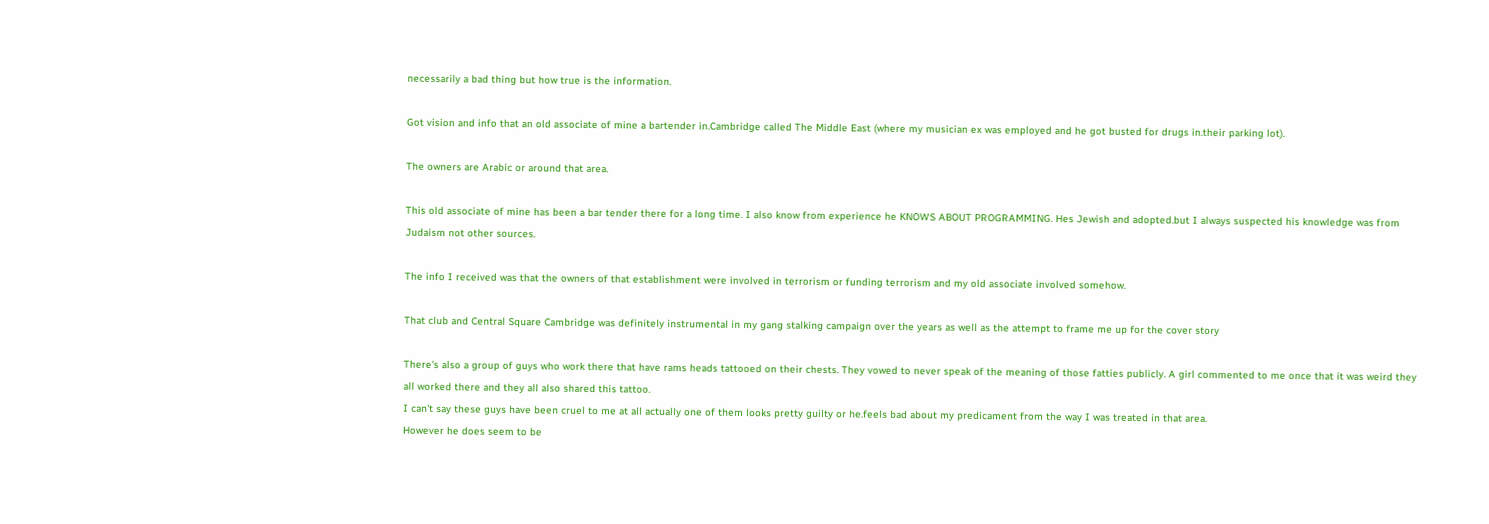necessarily a bad thing but how true is the information.

Got vision and info that an old associate of mine a bartender in.Cambridge called The Middle East (where my musician ex was employed and he got busted for drugs in.their parking lot).

The owners are Arabic or around that area.

This old associate of mine has been a bar tender there for a long time. I also know from experience he KNOWS ABOUT PROGRAMMING. Hes Jewish and adopted.but I always suspected his knowledge was from Judaism not other sources.

The info I received was that the owners of that establishment were involved in terrorism or funding terrorism and my old associate involved somehow.

That club and Central Square Cambridge was definitely instrumental in my gang stalking campaign over the years as well as the attempt to frame me up for the cover story

There's also a group of guys who work there that have rams heads tattooed on their chests. They vowed to never speak of the meaning of those fatties publicly. A girl commented to me once that it was weird they all worked there and they all also shared this tattoo.
I can't say these guys have been cruel to me at all actually one of them looks pretty guilty or he.feels bad about my predicament from the way I was treated in that area.
However he does seem to be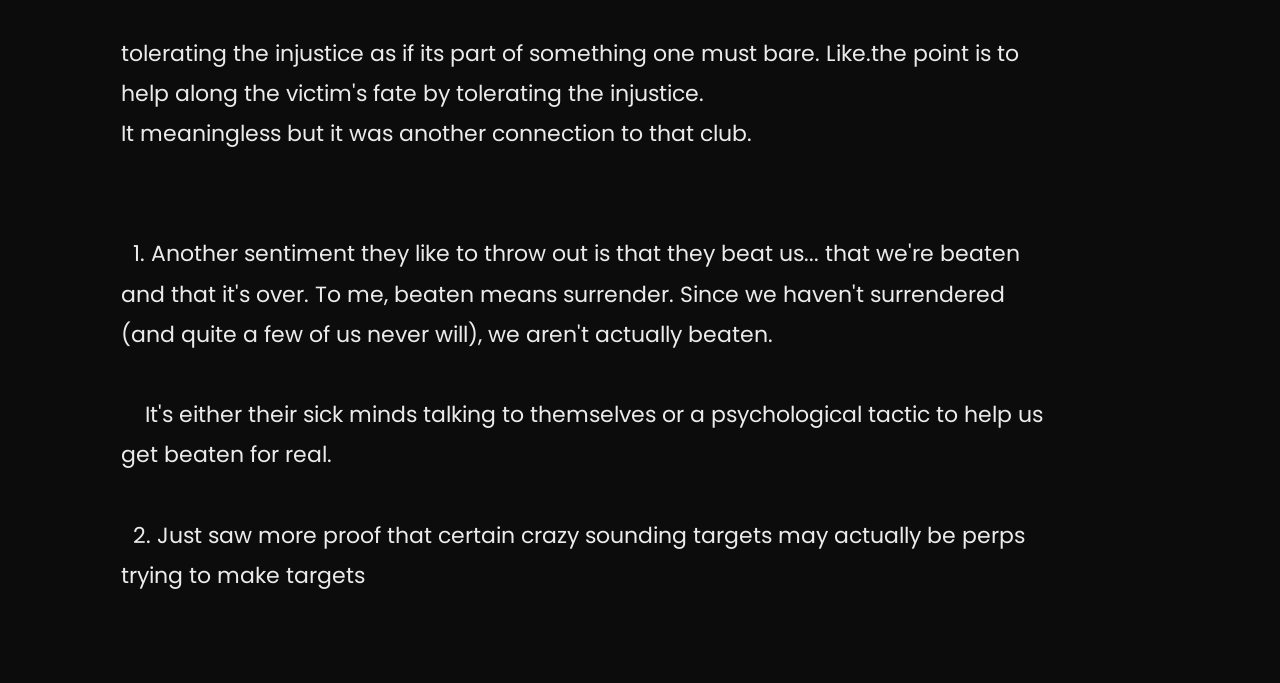tolerating the injustice as if its part of something one must bare. Like.the point is to help along the victim's fate by tolerating the injustice.
It meaningless but it was another connection to that club.


  1. Another sentiment they like to throw out is that they beat us... that we're beaten and that it's over. To me, beaten means surrender. Since we haven't surrendered (and quite a few of us never will), we aren't actually beaten.

    It's either their sick minds talking to themselves or a psychological tactic to help us get beaten for real.

  2. Just saw more proof that certain crazy sounding targets may actually be perps trying to make targets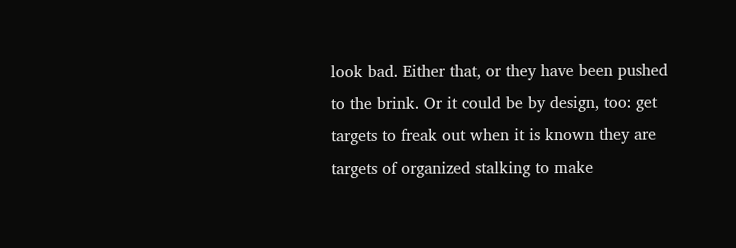look bad. Either that, or they have been pushed to the brink. Or it could be by design, too: get targets to freak out when it is known they are targets of organized stalking to make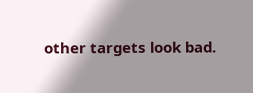other targets look bad.